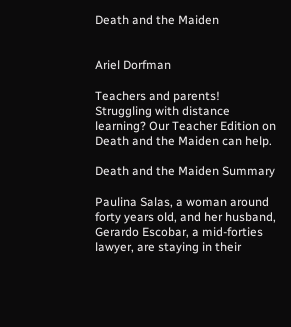Death and the Maiden


Ariel Dorfman

Teachers and parents! Struggling with distance learning? Our Teacher Edition on Death and the Maiden can help.

Death and the Maiden Summary

Paulina Salas, a woman around forty years old, and her husband, Gerardo Escobar, a mid-forties lawyer, are staying in their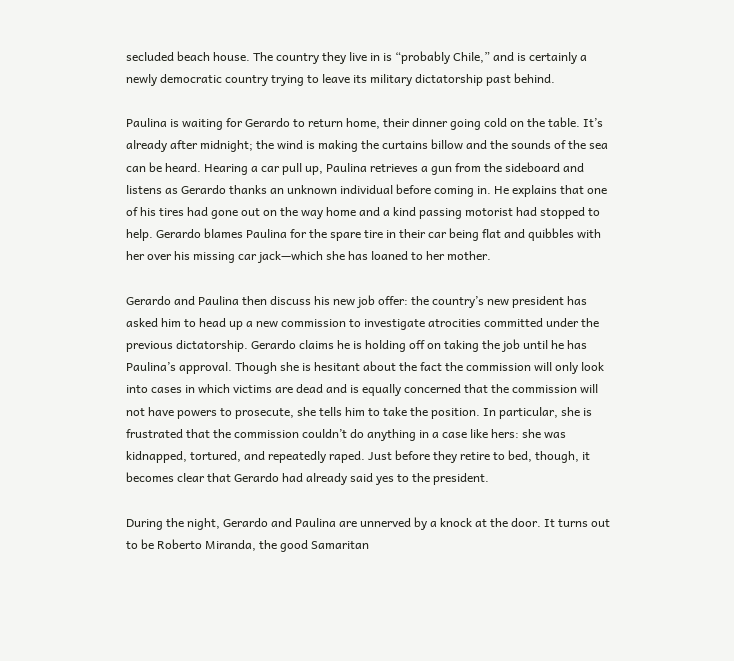secluded beach house. The country they live in is “probably Chile,” and is certainly a newly democratic country trying to leave its military dictatorship past behind.

Paulina is waiting for Gerardo to return home, their dinner going cold on the table. It’s already after midnight; the wind is making the curtains billow and the sounds of the sea can be heard. Hearing a car pull up, Paulina retrieves a gun from the sideboard and listens as Gerardo thanks an unknown individual before coming in. He explains that one of his tires had gone out on the way home and a kind passing motorist had stopped to help. Gerardo blames Paulina for the spare tire in their car being flat and quibbles with her over his missing car jack—which she has loaned to her mother.

Gerardo and Paulina then discuss his new job offer: the country’s new president has asked him to head up a new commission to investigate atrocities committed under the previous dictatorship. Gerardo claims he is holding off on taking the job until he has Paulina’s approval. Though she is hesitant about the fact the commission will only look into cases in which victims are dead and is equally concerned that the commission will not have powers to prosecute, she tells him to take the position. In particular, she is frustrated that the commission couldn’t do anything in a case like hers: she was kidnapped, tortured, and repeatedly raped. Just before they retire to bed, though, it becomes clear that Gerardo had already said yes to the president.

During the night, Gerardo and Paulina are unnerved by a knock at the door. It turns out to be Roberto Miranda, the good Samaritan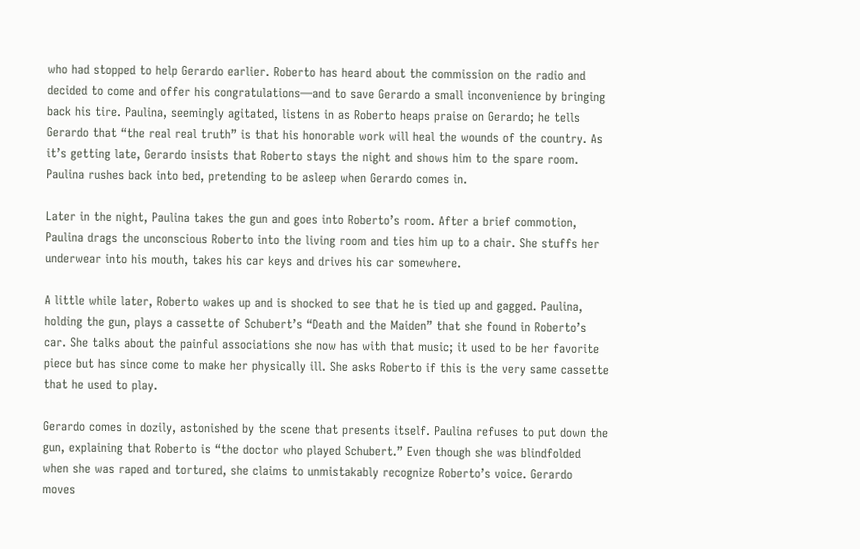who had stopped to help Gerardo earlier. Roberto has heard about the commission on the radio and decided to come and offer his congratulations—and to save Gerardo a small inconvenience by bringing back his tire. Paulina, seemingly agitated, listens in as Roberto heaps praise on Gerardo; he tells Gerardo that “the real real truth” is that his honorable work will heal the wounds of the country. As it’s getting late, Gerardo insists that Roberto stays the night and shows him to the spare room. Paulina rushes back into bed, pretending to be asleep when Gerardo comes in.

Later in the night, Paulina takes the gun and goes into Roberto’s room. After a brief commotion, Paulina drags the unconscious Roberto into the living room and ties him up to a chair. She stuffs her underwear into his mouth, takes his car keys and drives his car somewhere.

A little while later, Roberto wakes up and is shocked to see that he is tied up and gagged. Paulina, holding the gun, plays a cassette of Schubert’s “Death and the Maiden” that she found in Roberto’s car. She talks about the painful associations she now has with that music; it used to be her favorite piece but has since come to make her physically ill. She asks Roberto if this is the very same cassette that he used to play.

Gerardo comes in dozily, astonished by the scene that presents itself. Paulina refuses to put down the gun, explaining that Roberto is “the doctor who played Schubert.” Even though she was blindfolded when she was raped and tortured, she claims to unmistakably recognize Roberto’s voice. Gerardo moves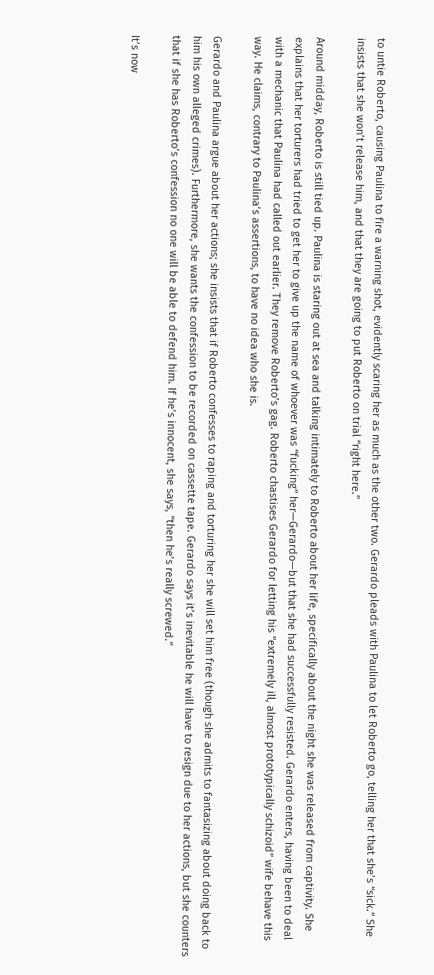to untie Roberto, causing Paulina to fire a warning shot, evidently scaring her as much as the other two. Gerardo pleads with Paulina to let Roberto go, telling her that she’s “sick.” She insists that she won’t release him, and that they are going to put Roberto on trial “right here.”

Around midday, Roberto is still tied up. Paulina is staring out at sea and talking intimately to Roberto about her life, specifically about the night she was released from captivity. She explains that her torturers had tried to get her to give up the name of whoever was “fucking” her—Gerardo—but that she had successfully resisted. Gerardo enters, having been to deal with a mechanic that Paulina had called out earlier. They remove Roberto’s gag. Roberto chastises Gerardo for letting his “extremely ill, almost prototypically schizoid” wife behave this way. He claims, contrary to Paulina’s assertions, to have no idea who she is.

Gerardo and Paulina argue about her actions; she insists that if Roberto confesses to raping and torturing her she will set him free (though she admits to fantasizing about doing back to him his own alleged crimes). Furthermore, she wants the confession to be recorded on cassette tape. Gerardo says it’s inevitable he will have to resign due to her actions, but she counters that if she has Roberto’s confession no one will be able to defend him. If he’s innocent, she says, “then he’s really screwed.”

It’s now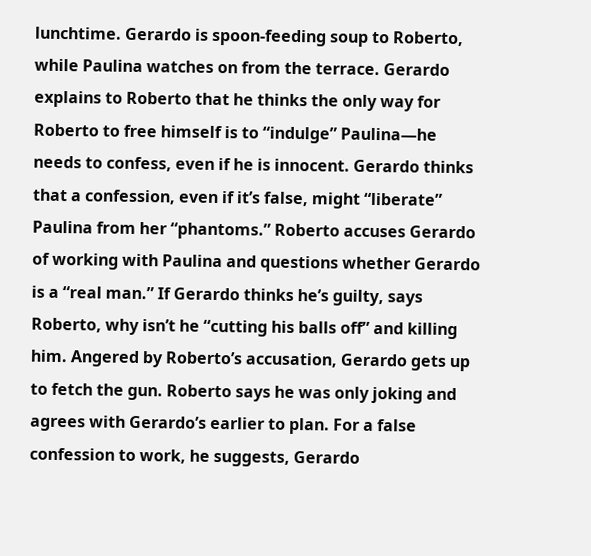lunchtime. Gerardo is spoon-feeding soup to Roberto, while Paulina watches on from the terrace. Gerardo explains to Roberto that he thinks the only way for Roberto to free himself is to “indulge” Paulina—he needs to confess, even if he is innocent. Gerardo thinks that a confession, even if it’s false, might “liberate” Paulina from her “phantoms.” Roberto accuses Gerardo of working with Paulina and questions whether Gerardo is a “real man.” If Gerardo thinks he’s guilty, says Roberto, why isn’t he “cutting his balls off” and killing him. Angered by Roberto’s accusation, Gerardo gets up to fetch the gun. Roberto says he was only joking and agrees with Gerardo’s earlier to plan. For a false confession to work, he suggests, Gerardo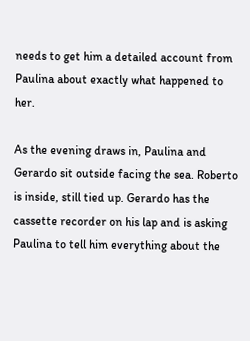needs to get him a detailed account from Paulina about exactly what happened to her.

As the evening draws in, Paulina and Gerardo sit outside facing the sea. Roberto is inside, still tied up. Gerardo has the cassette recorder on his lap and is asking Paulina to tell him everything about the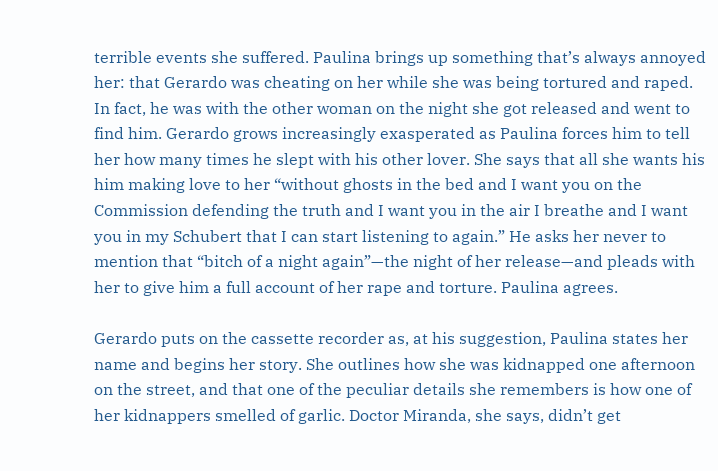terrible events she suffered. Paulina brings up something that’s always annoyed her: that Gerardo was cheating on her while she was being tortured and raped. In fact, he was with the other woman on the night she got released and went to find him. Gerardo grows increasingly exasperated as Paulina forces him to tell her how many times he slept with his other lover. She says that all she wants his him making love to her “without ghosts in the bed and I want you on the Commission defending the truth and I want you in the air I breathe and I want you in my Schubert that I can start listening to again.” He asks her never to mention that “bitch of a night again”—the night of her release—and pleads with her to give him a full account of her rape and torture. Paulina agrees.

Gerardo puts on the cassette recorder as, at his suggestion, Paulina states her name and begins her story. She outlines how she was kidnapped one afternoon on the street, and that one of the peculiar details she remembers is how one of her kidnappers smelled of garlic. Doctor Miranda, she says, didn’t get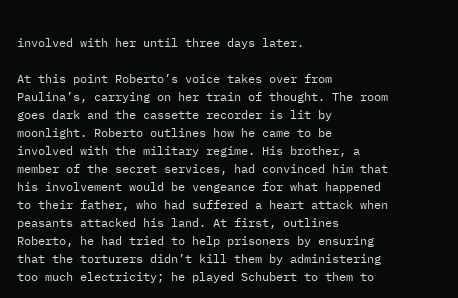involved with her until three days later.

At this point Roberto’s voice takes over from Paulina’s, carrying on her train of thought. The room goes dark and the cassette recorder is lit by moonlight. Roberto outlines how he came to be involved with the military regime. His brother, a member of the secret services, had convinced him that his involvement would be vengeance for what happened to their father, who had suffered a heart attack when peasants attacked his land. At first, outlines Roberto, he had tried to help prisoners by ensuring that the torturers didn’t kill them by administering too much electricity; he played Schubert to them to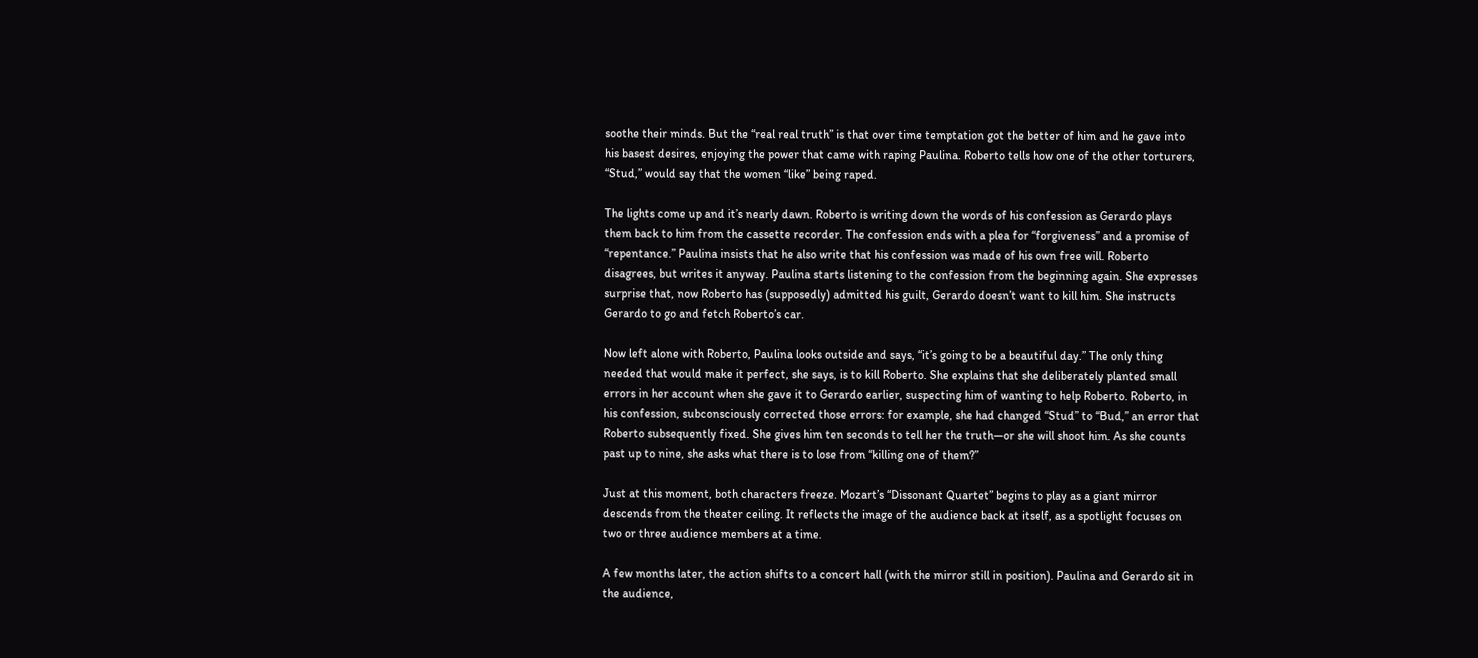soothe their minds. But the “real real truth” is that over time temptation got the better of him and he gave into his basest desires, enjoying the power that came with raping Paulina. Roberto tells how one of the other torturers, “Stud,” would say that the women “like” being raped.

The lights come up and it’s nearly dawn. Roberto is writing down the words of his confession as Gerardo plays them back to him from the cassette recorder. The confession ends with a plea for “forgiveness” and a promise of “repentance.” Paulina insists that he also write that his confession was made of his own free will. Roberto disagrees, but writes it anyway. Paulina starts listening to the confession from the beginning again. She expresses surprise that, now Roberto has (supposedly) admitted his guilt, Gerardo doesn’t want to kill him. She instructs Gerardo to go and fetch Roberto’s car.

Now left alone with Roberto, Paulina looks outside and says, “it’s going to be a beautiful day.” The only thing needed that would make it perfect, she says, is to kill Roberto. She explains that she deliberately planted small errors in her account when she gave it to Gerardo earlier, suspecting him of wanting to help Roberto. Roberto, in his confession, subconsciously corrected those errors: for example, she had changed “Stud” to “Bud,” an error that Roberto subsequently fixed. She gives him ten seconds to tell her the truth—or she will shoot him. As she counts past up to nine, she asks what there is to lose from “killing one of them?”

Just at this moment, both characters freeze. Mozart’s “Dissonant Quartet” begins to play as a giant mirror descends from the theater ceiling. It reflects the image of the audience back at itself, as a spotlight focuses on two or three audience members at a time.

A few months later, the action shifts to a concert hall (with the mirror still in position). Paulina and Gerardo sit in the audience,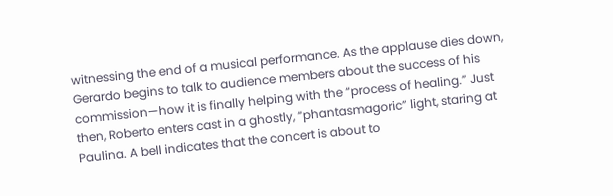witnessing the end of a musical performance. As the applause dies down, Gerardo begins to talk to audience members about the success of his commission—how it is finally helping with the “process of healing.” Just then, Roberto enters cast in a ghostly, “phantasmagoric” light, staring at Paulina. A bell indicates that the concert is about to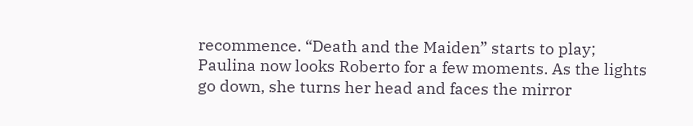recommence. “Death and the Maiden” starts to play; Paulina now looks Roberto for a few moments. As the lights go down, she turns her head and faces the mirror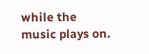while the music plays on.